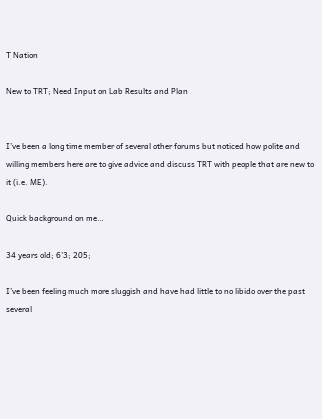T Nation

New to TRT; Need Input on Lab Results and Plan


I’ve been a long time member of several other forums but noticed how polite and willing members here are to give advice and discuss TRT with people that are new to it (i.e. ME).

Quick background on me…

34 years old; 6’3; 205;

I’ve been feeling much more sluggish and have had little to no libido over the past several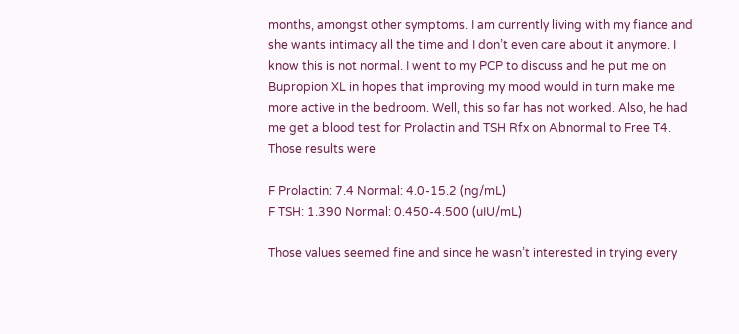months, amongst other symptoms. I am currently living with my fiance and she wants intimacy all the time and I don’t even care about it anymore. I know this is not normal. I went to my PCP to discuss and he put me on Bupropion XL in hopes that improving my mood would in turn make me more active in the bedroom. Well, this so far has not worked. Also, he had me get a blood test for Prolactin and TSH Rfx on Abnormal to Free T4. Those results were

F Prolactin: 7.4 Normal: 4.0-15.2 (ng/mL)
F TSH: 1.390 Normal: 0.450-4.500 (uIU/mL)

Those values seemed fine and since he wasn’t interested in trying every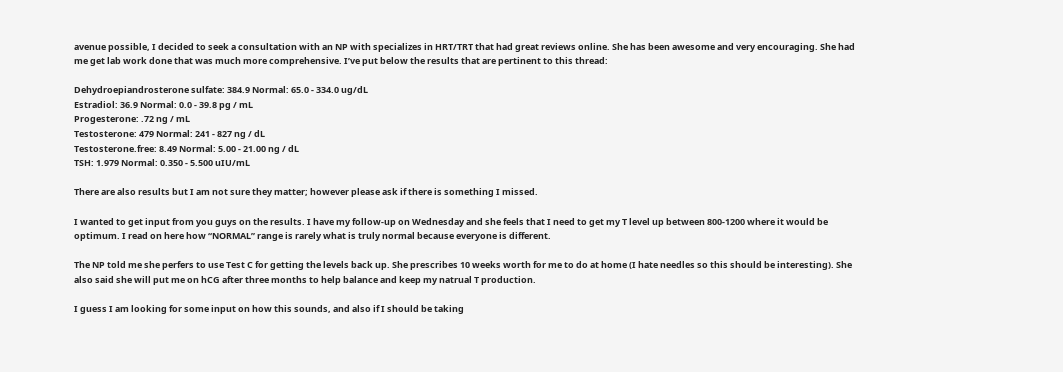avenue possible, I decided to seek a consultation with an NP with specializes in HRT/TRT that had great reviews online. She has been awesome and very encouraging. She had me get lab work done that was much more comprehensive. I’ve put below the results that are pertinent to this thread:

Dehydroepiandrosterone sulfate: 384.9 Normal: 65.0 - 334.0 ug/dL
Estradiol: 36.9 Normal: 0.0 - 39.8 pg / mL
Progesterone: .72 ng / mL
Testosterone: 479 Normal: 241 - 827 ng / dL
Testosterone.free: 8.49 Normal: 5.00 - 21.00 ng / dL
TSH: 1.979 Normal: 0.350 - 5.500 uIU/mL

There are also results but I am not sure they matter; however please ask if there is something I missed.

I wanted to get input from you guys on the results. I have my follow-up on Wednesday and she feels that I need to get my T level up between 800-1200 where it would be optimum. I read on here how “NORMAL” range is rarely what is truly normal because everyone is different.

The NP told me she perfers to use Test C for getting the levels back up. She prescribes 10 weeks worth for me to do at home (I hate needles so this should be interesting). She also said she will put me on hCG after three months to help balance and keep my natrual T production.

I guess I am looking for some input on how this sounds, and also if I should be taking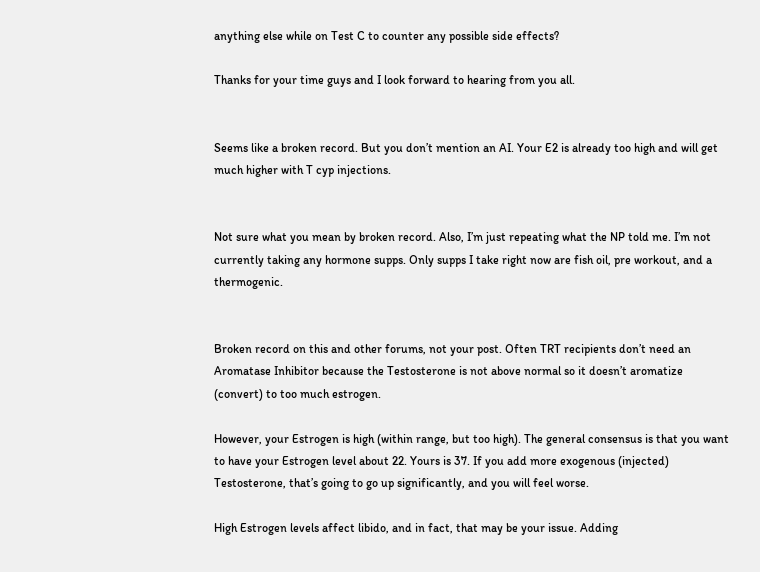anything else while on Test C to counter any possible side effects?

Thanks for your time guys and I look forward to hearing from you all.


Seems like a broken record. But you don’t mention an AI. Your E2 is already too high and will get much higher with T cyp injections.


Not sure what you mean by broken record. Also, I’m just repeating what the NP told me. I’m not currently taking any hormone supps. Only supps I take right now are fish oil, pre workout, and a thermogenic.


Broken record on this and other forums, not your post. Often TRT recipients don’t need an Aromatase Inhibitor because the Testosterone is not above normal so it doesn’t aromatize (convert) to too much estrogen.

However, your Estrogen is high (within range, but too high). The general consensus is that you want to have your Estrogen level about 22. Yours is 37. If you add more exogenous (injected) Testosterone, that’s going to go up significantly, and you will feel worse.

High Estrogen levels affect libido, and in fact, that may be your issue. Adding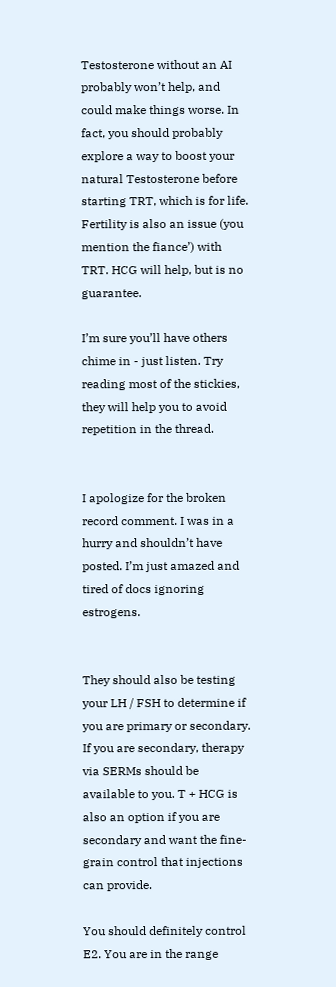Testosterone without an AI probably won’t help, and could make things worse. In fact, you should probably explore a way to boost your natural Testosterone before starting TRT, which is for life. Fertility is also an issue (you mention the fiance’) with TRT. HCG will help, but is no guarantee.

I’m sure you’ll have others chime in - just listen. Try reading most of the stickies, they will help you to avoid repetition in the thread.


I apologize for the broken record comment. I was in a hurry and shouldn’t have posted. I’m just amazed and tired of docs ignoring estrogens.


They should also be testing your LH / FSH to determine if you are primary or secondary. If you are secondary, therapy via SERMs should be available to you. T + HCG is also an option if you are secondary and want the fine-grain control that injections can provide.

You should definitely control E2. You are in the range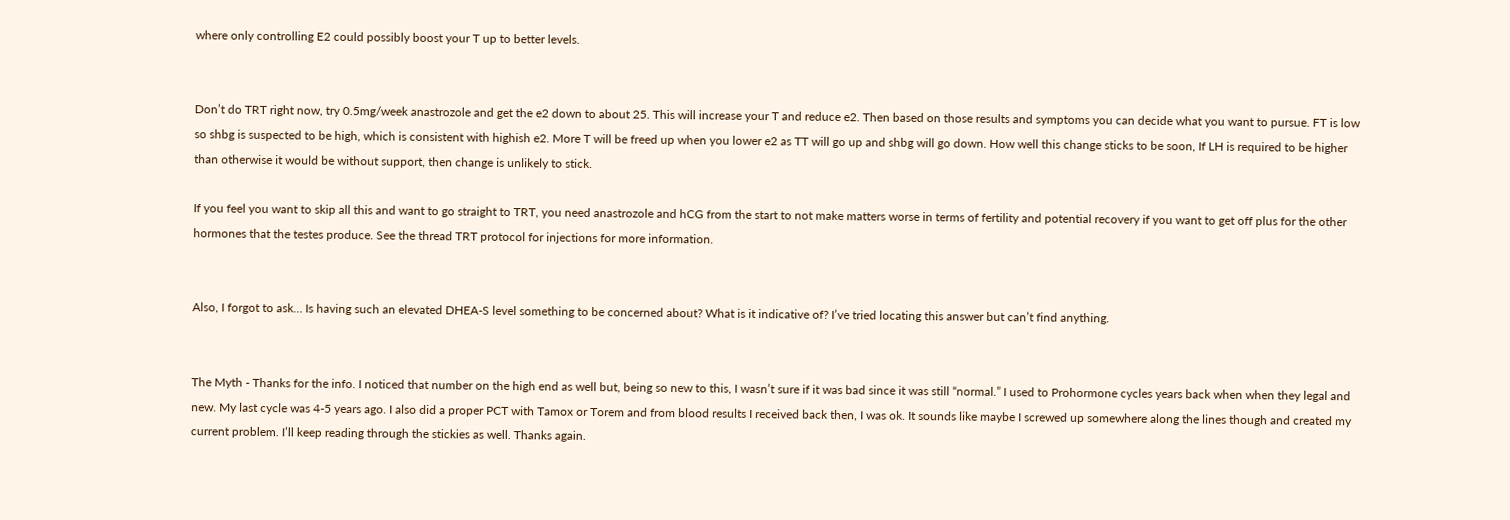where only controlling E2 could possibly boost your T up to better levels.


Don’t do TRT right now, try 0.5mg/week anastrozole and get the e2 down to about 25. This will increase your T and reduce e2. Then based on those results and symptoms you can decide what you want to pursue. FT is low so shbg is suspected to be high, which is consistent with highish e2. More T will be freed up when you lower e2 as TT will go up and shbg will go down. How well this change sticks to be soon, If LH is required to be higher than otherwise it would be without support, then change is unlikely to stick.

If you feel you want to skip all this and want to go straight to TRT, you need anastrozole and hCG from the start to not make matters worse in terms of fertility and potential recovery if you want to get off plus for the other hormones that the testes produce. See the thread TRT protocol for injections for more information.


Also, I forgot to ask… Is having such an elevated DHEA-S level something to be concerned about? What is it indicative of? I’ve tried locating this answer but can’t find anything.


The Myth - Thanks for the info. I noticed that number on the high end as well but, being so new to this, I wasn’t sure if it was bad since it was still “normal.” I used to Prohormone cycles years back when when they legal and new. My last cycle was 4-5 years ago. I also did a proper PCT with Tamox or Torem and from blood results I received back then, I was ok. It sounds like maybe I screwed up somewhere along the lines though and created my current problem. I’ll keep reading through the stickies as well. Thanks again.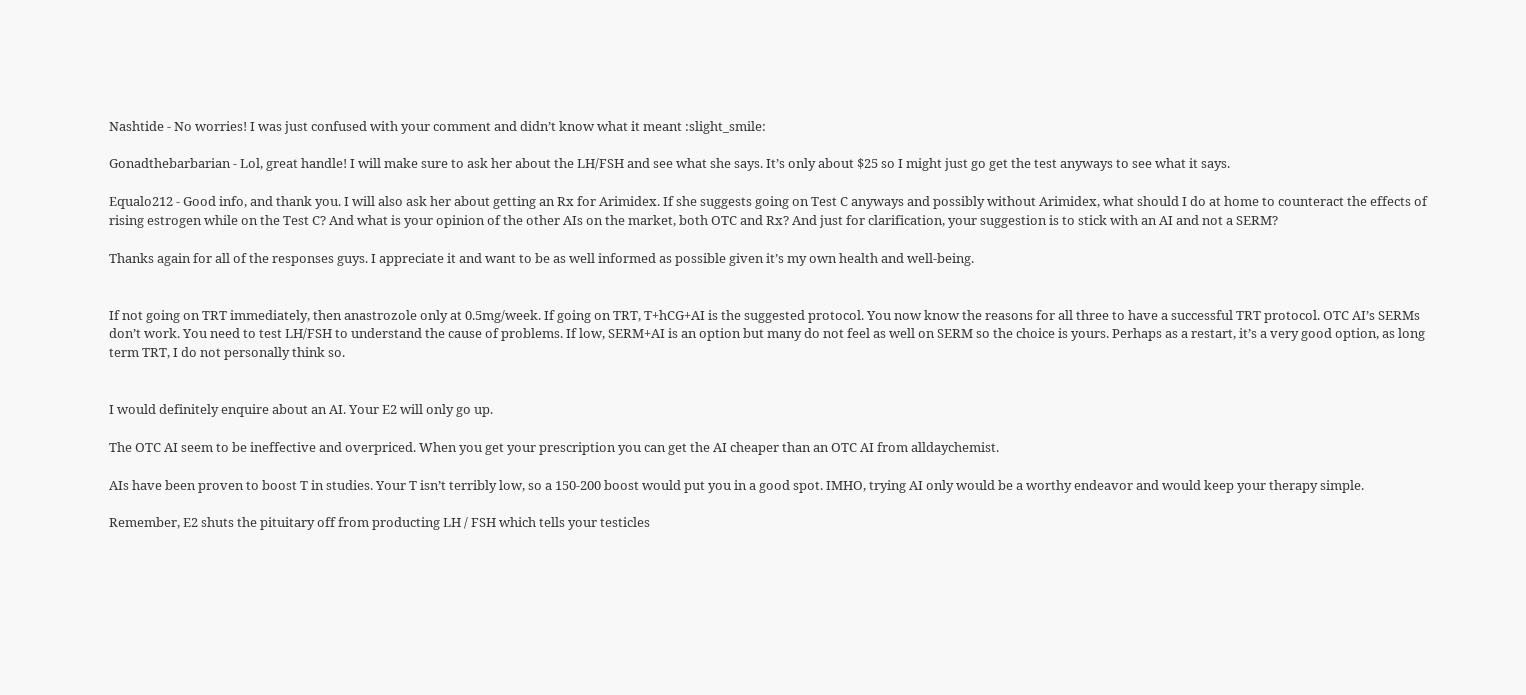Nashtide - No worries! I was just confused with your comment and didn’t know what it meant :slight_smile:

Gonadthebarbarian - Lol, great handle! I will make sure to ask her about the LH/FSH and see what she says. It’s only about $25 so I might just go get the test anyways to see what it says.

Equalo212 - Good info, and thank you. I will also ask her about getting an Rx for Arimidex. If she suggests going on Test C anyways and possibly without Arimidex, what should I do at home to counteract the effects of rising estrogen while on the Test C? And what is your opinion of the other AIs on the market, both OTC and Rx? And just for clarification, your suggestion is to stick with an AI and not a SERM?

Thanks again for all of the responses guys. I appreciate it and want to be as well informed as possible given it’s my own health and well-being.


If not going on TRT immediately, then anastrozole only at 0.5mg/week. If going on TRT, T+hCG+AI is the suggested protocol. You now know the reasons for all three to have a successful TRT protocol. OTC AI’s SERMs don’t work. You need to test LH/FSH to understand the cause of problems. If low, SERM+AI is an option but many do not feel as well on SERM so the choice is yours. Perhaps as a restart, it’s a very good option, as long term TRT, I do not personally think so.


I would definitely enquire about an AI. Your E2 will only go up.

The OTC AI seem to be ineffective and overpriced. When you get your prescription you can get the AI cheaper than an OTC AI from alldaychemist.

AIs have been proven to boost T in studies. Your T isn’t terribly low, so a 150-200 boost would put you in a good spot. IMHO, trying AI only would be a worthy endeavor and would keep your therapy simple.

Remember, E2 shuts the pituitary off from producting LH / FSH which tells your testicles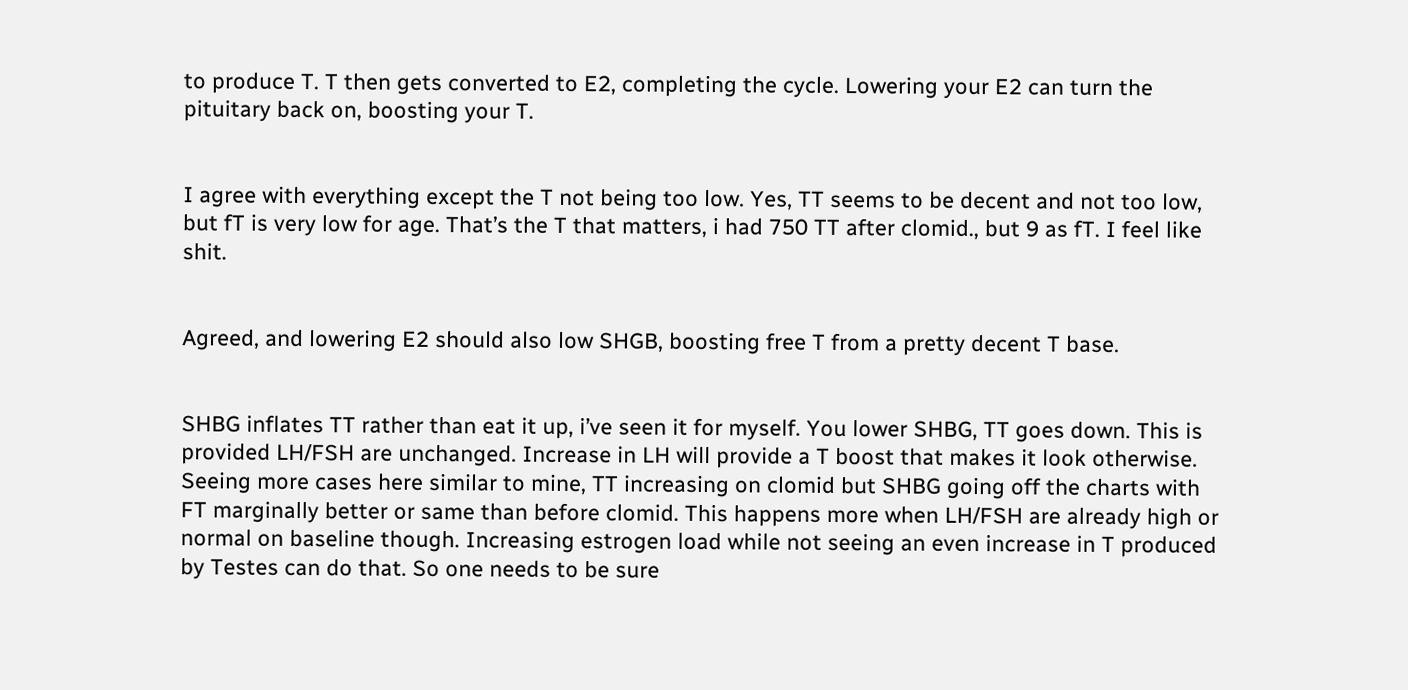to produce T. T then gets converted to E2, completing the cycle. Lowering your E2 can turn the pituitary back on, boosting your T.


I agree with everything except the T not being too low. Yes, TT seems to be decent and not too low, but fT is very low for age. That’s the T that matters, i had 750 TT after clomid., but 9 as fT. I feel like shit.


Agreed, and lowering E2 should also low SHGB, boosting free T from a pretty decent T base.


SHBG inflates TT rather than eat it up, i’ve seen it for myself. You lower SHBG, TT goes down. This is provided LH/FSH are unchanged. Increase in LH will provide a T boost that makes it look otherwise. Seeing more cases here similar to mine, TT increasing on clomid but SHBG going off the charts with FT marginally better or same than before clomid. This happens more when LH/FSH are already high or normal on baseline though. Increasing estrogen load while not seeing an even increase in T produced by Testes can do that. So one needs to be sure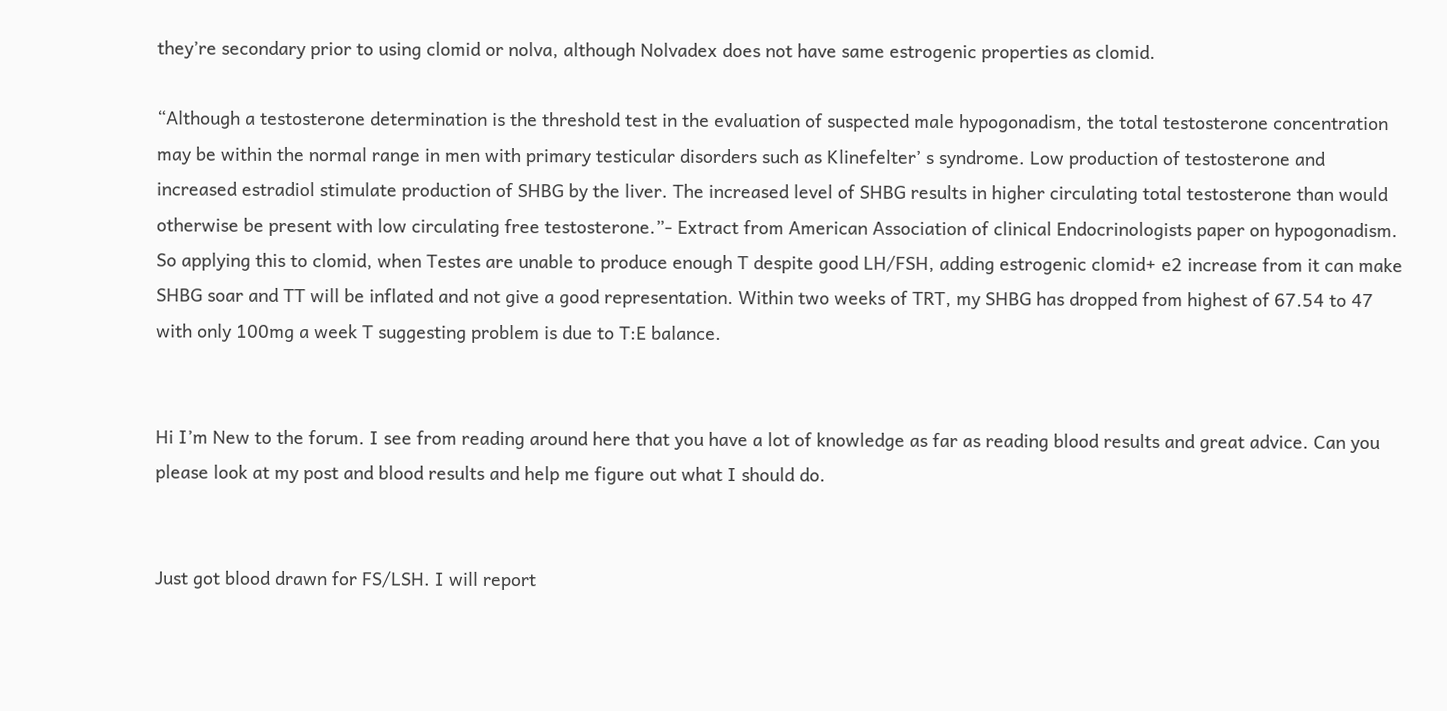they’re secondary prior to using clomid or nolva, although Nolvadex does not have same estrogenic properties as clomid.

“Although a testosterone determination is the threshold test in the evaluation of suspected male hypogonadism, the total testosterone concentration may be within the normal range in men with primary testicular disorders such as Klinefelter’ s syndrome. Low production of testosterone and increased estradiol stimulate production of SHBG by the liver. The increased level of SHBG results in higher circulating total testosterone than would otherwise be present with low circulating free testosterone.”- Extract from American Association of clinical Endocrinologists paper on hypogonadism. So applying this to clomid, when Testes are unable to produce enough T despite good LH/FSH, adding estrogenic clomid+ e2 increase from it can make SHBG soar and TT will be inflated and not give a good representation. Within two weeks of TRT, my SHBG has dropped from highest of 67.54 to 47 with only 100mg a week T suggesting problem is due to T:E balance.


Hi I’m New to the forum. I see from reading around here that you have a lot of knowledge as far as reading blood results and great advice. Can you please look at my post and blood results and help me figure out what I should do.


Just got blood drawn for FS/LSH. I will report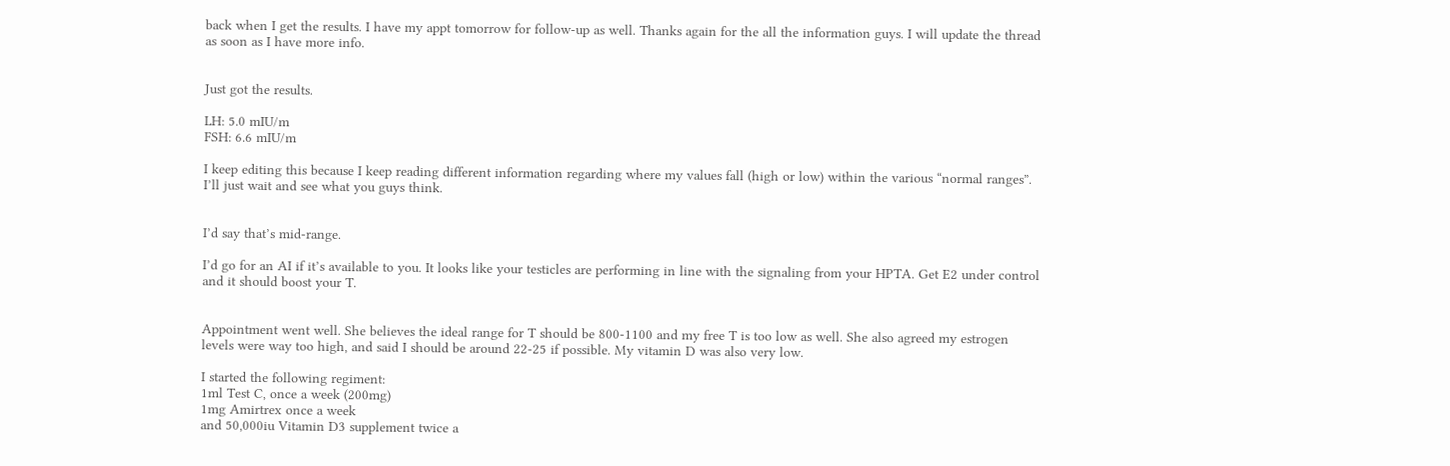back when I get the results. I have my appt tomorrow for follow-up as well. Thanks again for the all the information guys. I will update the thread as soon as I have more info.


Just got the results.

LH: 5.0 mIU/m
FSH: 6.6 mIU/m

I keep editing this because I keep reading different information regarding where my values fall (high or low) within the various “normal ranges”. I’ll just wait and see what you guys think.


I’d say that’s mid-range.

I’d go for an AI if it’s available to you. It looks like your testicles are performing in line with the signaling from your HPTA. Get E2 under control and it should boost your T.


Appointment went well. She believes the ideal range for T should be 800-1100 and my free T is too low as well. She also agreed my estrogen levels were way too high, and said I should be around 22-25 if possible. My vitamin D was also very low.

I started the following regiment:
1ml Test C, once a week (200mg)
1mg Amirtrex once a week
and 50,000iu Vitamin D3 supplement twice a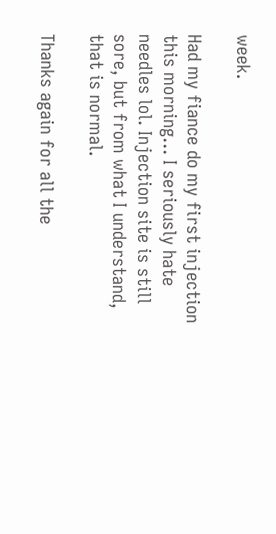week.

Had my fiance do my first injection this morning… I seriously hate needles lol. Injection site is still sore, but from what I understand, that is normal.

Thanks again for all the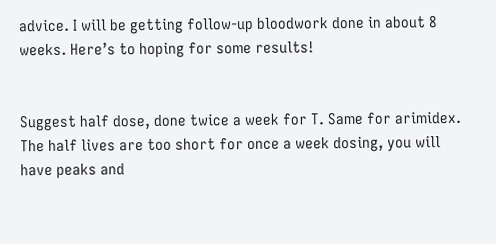advice. I will be getting follow-up bloodwork done in about 8 weeks. Here’s to hoping for some results!


Suggest half dose, done twice a week for T. Same for arimidex. The half lives are too short for once a week dosing, you will have peaks and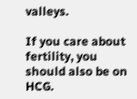valleys.

If you care about fertility, you should also be on HCG.